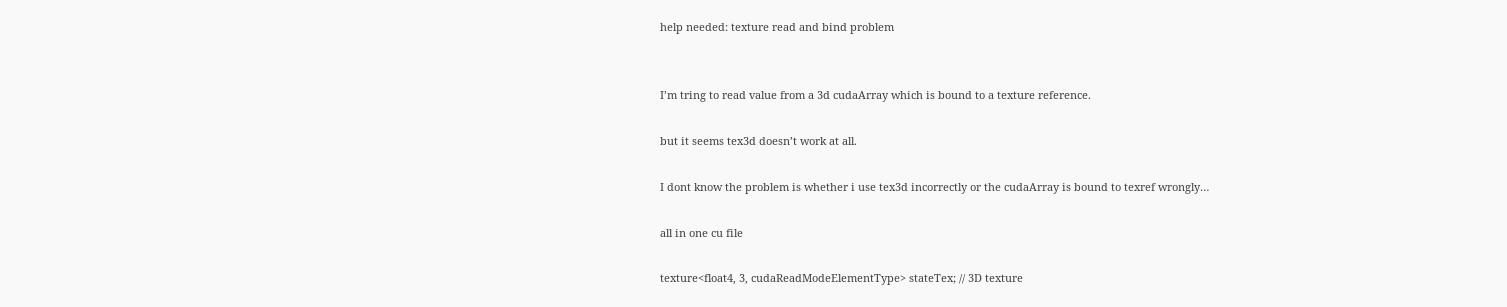help needed: texture read and bind problem


I’m tring to read value from a 3d cudaArray which is bound to a texture reference.

but it seems tex3d doesn’t work at all.

I dont know the problem is whether i use tex3d incorrectly or the cudaArray is bound to texref wrongly…

all in one cu file

texture<float4, 3, cudaReadModeElementType> stateTex; // 3D texture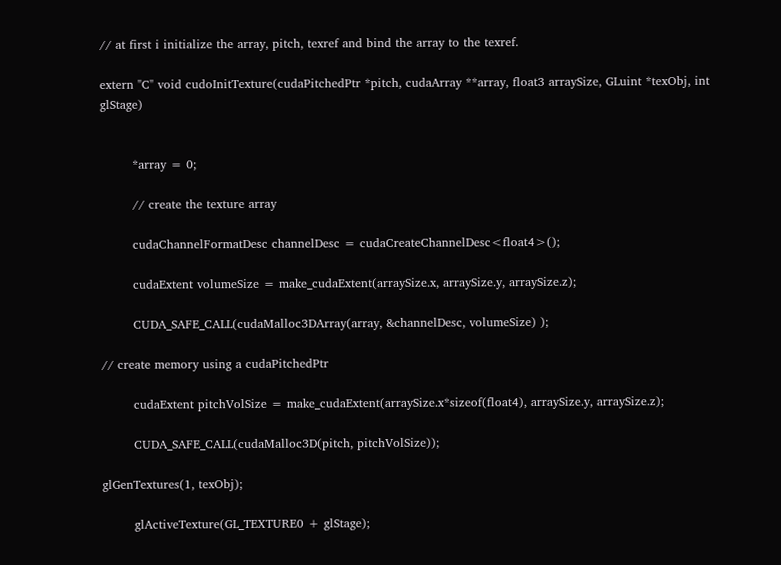// at first i initialize the array, pitch, texref and bind the array to the texref.

extern "C" void cudoInitTexture(cudaPitchedPtr *pitch, cudaArray **array, float3 arraySize, GLuint *texObj, int glStage)


        *array = 0;

        // create the texture array

        cudaChannelFormatDesc channelDesc = cudaCreateChannelDesc<float4>();

        cudaExtent volumeSize = make_cudaExtent(arraySize.x, arraySize.y, arraySize.z);

        CUDA_SAFE_CALL(cudaMalloc3DArray(array, &channelDesc, volumeSize) );

// create memory using a cudaPitchedPtr

        cudaExtent pitchVolSize = make_cudaExtent(arraySize.x*sizeof(float4), arraySize.y, arraySize.z);

        CUDA_SAFE_CALL(cudaMalloc3D(pitch, pitchVolSize));

glGenTextures(1, texObj);

        glActiveTexture(GL_TEXTURE0 + glStage);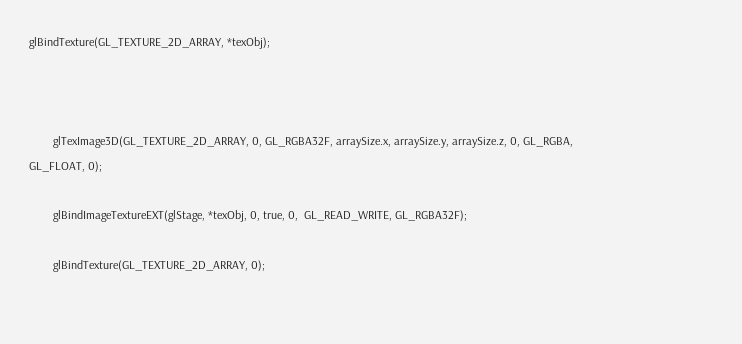glBindTexture(GL_TEXTURE_2D_ARRAY, *texObj);



        glTexImage3D(GL_TEXTURE_2D_ARRAY, 0, GL_RGBA32F, arraySize.x, arraySize.y, arraySize.z, 0, GL_RGBA, GL_FLOAT, 0);

        glBindImageTextureEXT(glStage, *texObj, 0, true, 0,  GL_READ_WRITE, GL_RGBA32F);

        glBindTexture(GL_TEXTURE_2D_ARRAY, 0);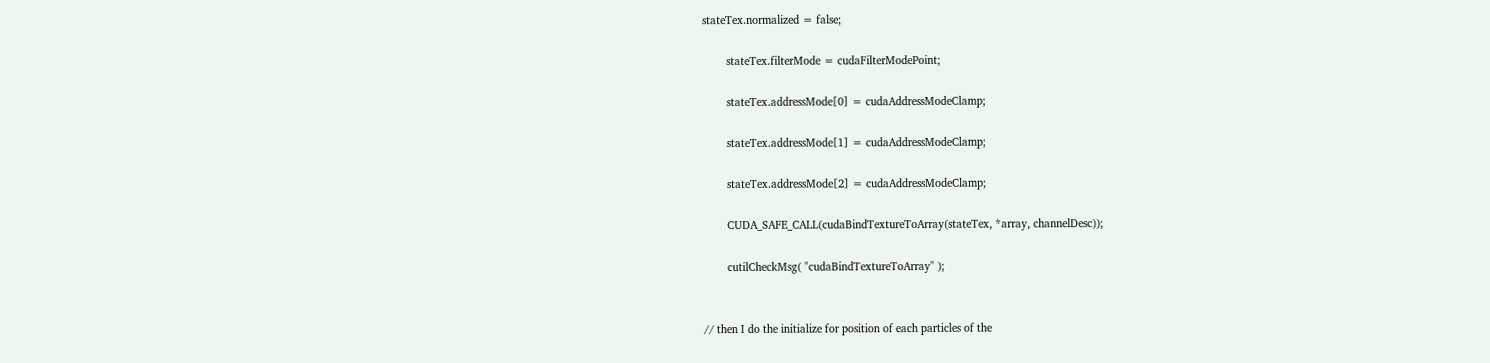stateTex.normalized = false;

        stateTex.filterMode = cudaFilterModePoint;

        stateTex.addressMode[0] = cudaAddressModeClamp;

        stateTex.addressMode[1] = cudaAddressModeClamp;

        stateTex.addressMode[2] = cudaAddressModeClamp;

        CUDA_SAFE_CALL(cudaBindTextureToArray(stateTex, *array, channelDesc));

        cutilCheckMsg( "cudaBindTextureToArray" );


// then I do the initialize for position of each particles of the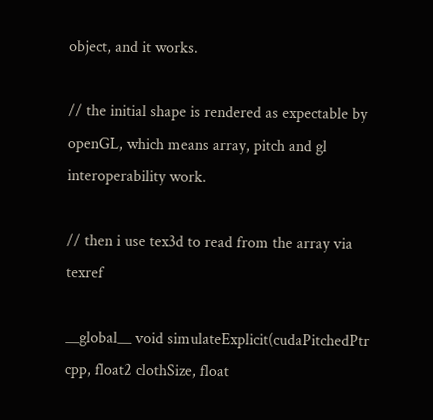object, and it works.

// the initial shape is rendered as expectable by openGL, which means array, pitch and gl interoperability work.

// then i use tex3d to read from the array via texref

__global__ void simulateExplicit(cudaPitchedPtr cpp, float2 clothSize, float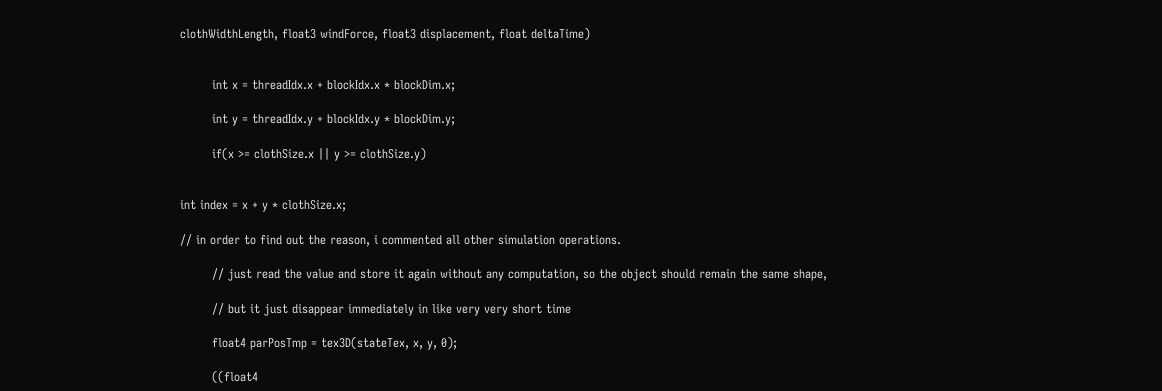clothWidthLength, float3 windForce, float3 displacement, float deltaTime)


        int x = threadIdx.x + blockIdx.x * blockDim.x;

        int y = threadIdx.y + blockIdx.y * blockDim.y;

        if(x >= clothSize.x || y >= clothSize.y)


int index = x + y * clothSize.x;

// in order to find out the reason, i commented all other simulation operations.

        // just read the value and store it again without any computation, so the object should remain the same shape,

        // but it just disappear immediately in like very very short time

        float4 parPosTmp = tex3D(stateTex, x, y, 0);

        ((float4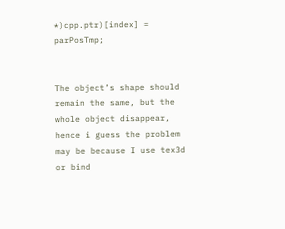*)cpp.ptr)[index] = parPosTmp;


The object’s shape should remain the same, but the whole object disappear, hence i guess the problem may be because I use tex3d or bind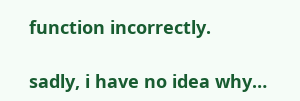function incorrectly.

sadly, i have no idea why…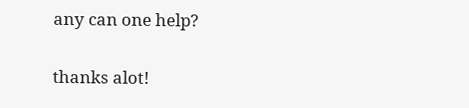any can one help?

thanks alot!